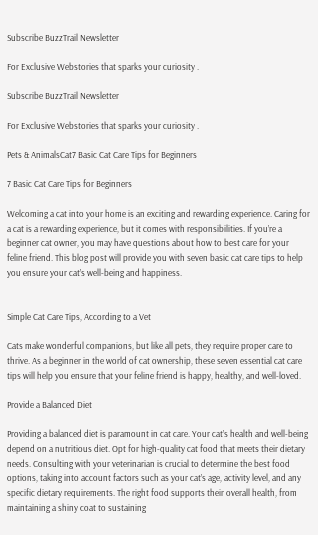Subscribe BuzzTrail Newsletter

For Exclusive Webstories that sparks your curiosity .

Subscribe BuzzTrail Newsletter

For Exclusive Webstories that sparks your curiosity .

Pets & AnimalsCat7 Basic Cat Care Tips for Beginners

7 Basic Cat Care Tips for Beginners

Welcoming a cat into your home is an exciting and rewarding experience. Caring for a cat is a rewarding experience, but it comes with responsibilities. If you’re a beginner cat owner, you may have questions about how to best care for your feline friend. This blog post will provide you with seven basic cat care tips to help you ensure your cat’s well-being and happiness.


Simple Cat Care Tips, According to a Vet

Cats make wonderful companions, but like all pets, they require proper care to thrive. As a beginner in the world of cat ownership, these seven essential cat care tips will help you ensure that your feline friend is happy, healthy, and well-loved.

Provide a Balanced Diet

Providing a balanced diet is paramount in cat care. Your cat’s health and well-being depend on a nutritious diet. Opt for high-quality cat food that meets their dietary needs. Consulting with your veterinarian is crucial to determine the best food options, taking into account factors such as your cat’s age, activity level, and any specific dietary requirements. The right food supports their overall health, from maintaining a shiny coat to sustaining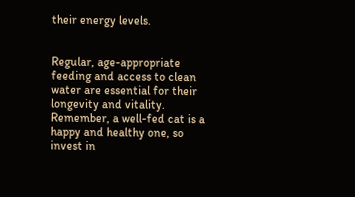their energy levels.


Regular, age-appropriate feeding and access to clean water are essential for their longevity and vitality. Remember, a well-fed cat is a happy and healthy one, so invest in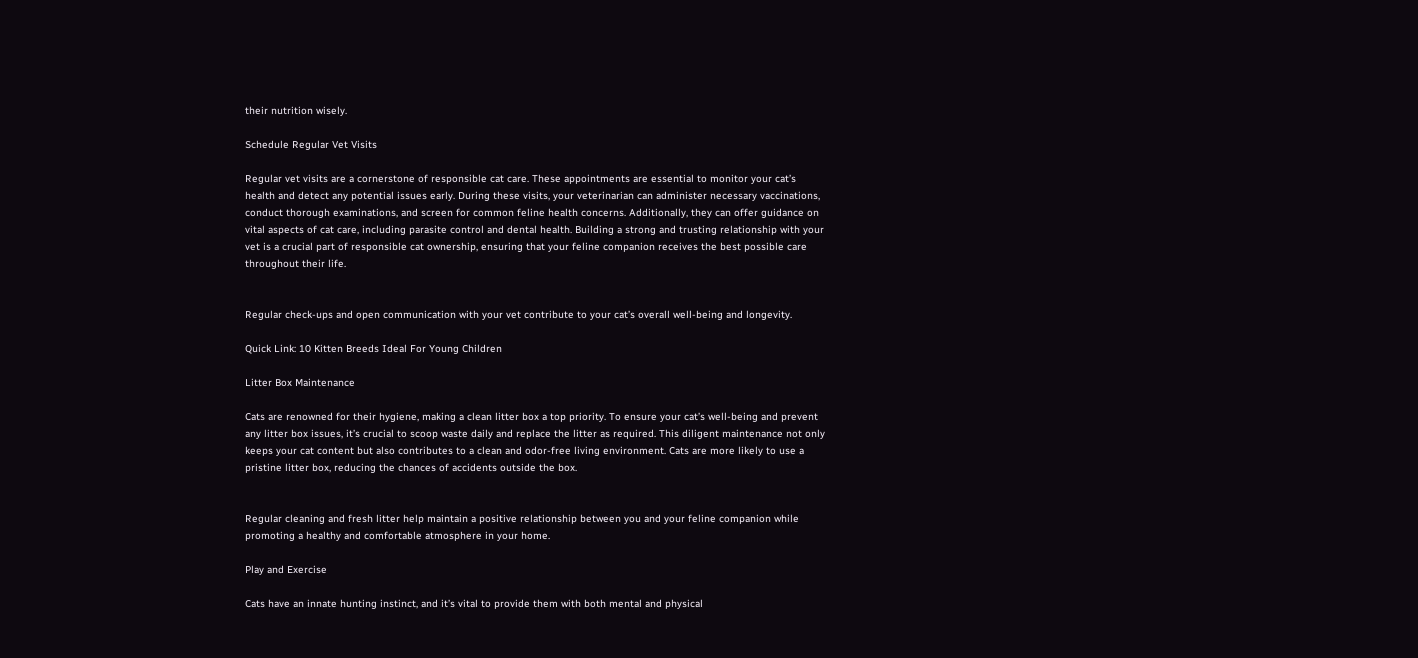their nutrition wisely.

Schedule Regular Vet Visits

Regular vet visits are a cornerstone of responsible cat care. These appointments are essential to monitor your cat’s health and detect any potential issues early. During these visits, your veterinarian can administer necessary vaccinations, conduct thorough examinations, and screen for common feline health concerns. Additionally, they can offer guidance on vital aspects of cat care, including parasite control and dental health. Building a strong and trusting relationship with your vet is a crucial part of responsible cat ownership, ensuring that your feline companion receives the best possible care throughout their life.


Regular check-ups and open communication with your vet contribute to your cat’s overall well-being and longevity.

Quick Link: 10 Kitten Breeds Ideal For Young Children

Litter Box Maintenance

Cats are renowned for their hygiene, making a clean litter box a top priority. To ensure your cat’s well-being and prevent any litter box issues, it’s crucial to scoop waste daily and replace the litter as required. This diligent maintenance not only keeps your cat content but also contributes to a clean and odor-free living environment. Cats are more likely to use a pristine litter box, reducing the chances of accidents outside the box.


Regular cleaning and fresh litter help maintain a positive relationship between you and your feline companion while promoting a healthy and comfortable atmosphere in your home.

Play and Exercise

Cats have an innate hunting instinct, and it’s vital to provide them with both mental and physical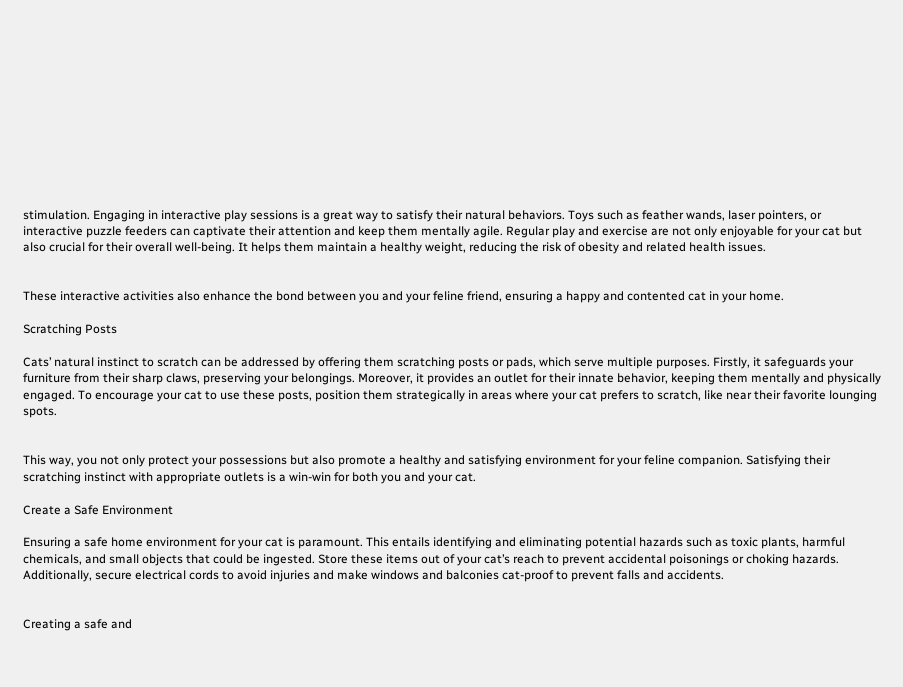stimulation. Engaging in interactive play sessions is a great way to satisfy their natural behaviors. Toys such as feather wands, laser pointers, or interactive puzzle feeders can captivate their attention and keep them mentally agile. Regular play and exercise are not only enjoyable for your cat but also crucial for their overall well-being. It helps them maintain a healthy weight, reducing the risk of obesity and related health issues.


These interactive activities also enhance the bond between you and your feline friend, ensuring a happy and contented cat in your home.

Scratching Posts

Cats’ natural instinct to scratch can be addressed by offering them scratching posts or pads, which serve multiple purposes. Firstly, it safeguards your furniture from their sharp claws, preserving your belongings. Moreover, it provides an outlet for their innate behavior, keeping them mentally and physically engaged. To encourage your cat to use these posts, position them strategically in areas where your cat prefers to scratch, like near their favorite lounging spots.


This way, you not only protect your possessions but also promote a healthy and satisfying environment for your feline companion. Satisfying their scratching instinct with appropriate outlets is a win-win for both you and your cat.

Create a Safe Environment

Ensuring a safe home environment for your cat is paramount. This entails identifying and eliminating potential hazards such as toxic plants, harmful chemicals, and small objects that could be ingested. Store these items out of your cat’s reach to prevent accidental poisonings or choking hazards. Additionally, secure electrical cords to avoid injuries and make windows and balconies cat-proof to prevent falls and accidents.


Creating a safe and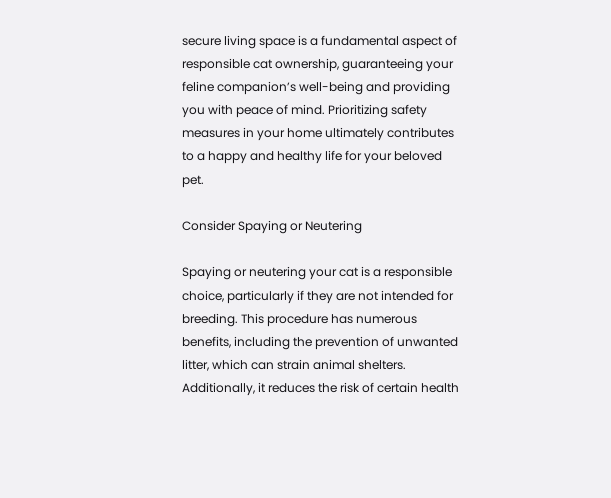secure living space is a fundamental aspect of responsible cat ownership, guaranteeing your feline companion’s well-being and providing you with peace of mind. Prioritizing safety measures in your home ultimately contributes to a happy and healthy life for your beloved pet.

Consider Spaying or Neutering

Spaying or neutering your cat is a responsible choice, particularly if they are not intended for breeding. This procedure has numerous benefits, including the prevention of unwanted litter, which can strain animal shelters. Additionally, it reduces the risk of certain health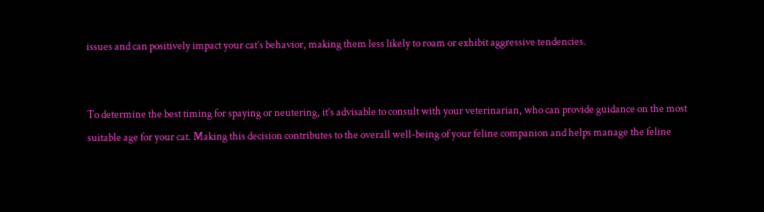issues and can positively impact your cat’s behavior, making them less likely to roam or exhibit aggressive tendencies.


To determine the best timing for spaying or neutering, it’s advisable to consult with your veterinarian, who can provide guidance on the most suitable age for your cat. Making this decision contributes to the overall well-being of your feline companion and helps manage the feline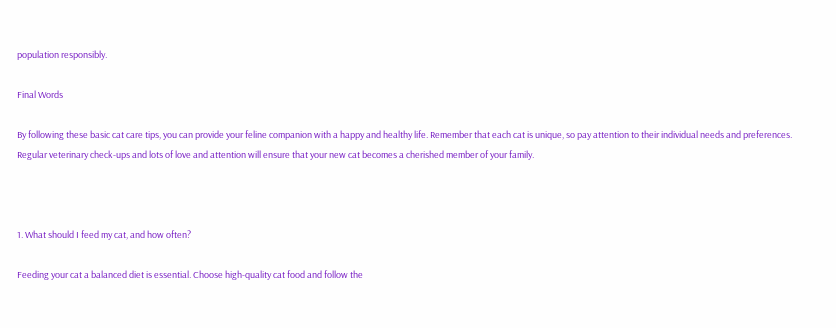population responsibly.

Final Words

By following these basic cat care tips, you can provide your feline companion with a happy and healthy life. Remember that each cat is unique, so pay attention to their individual needs and preferences. Regular veterinary check-ups and lots of love and attention will ensure that your new cat becomes a cherished member of your family.



1. What should I feed my cat, and how often?

Feeding your cat a balanced diet is essential. Choose high-quality cat food and follow the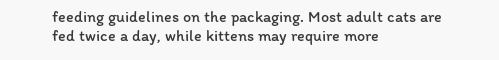feeding guidelines on the packaging. Most adult cats are fed twice a day, while kittens may require more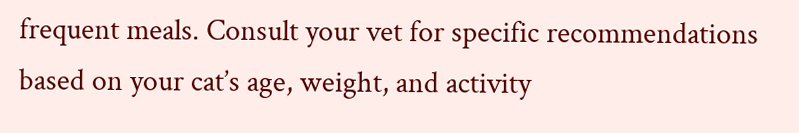frequent meals. Consult your vet for specific recommendations based on your cat’s age, weight, and activity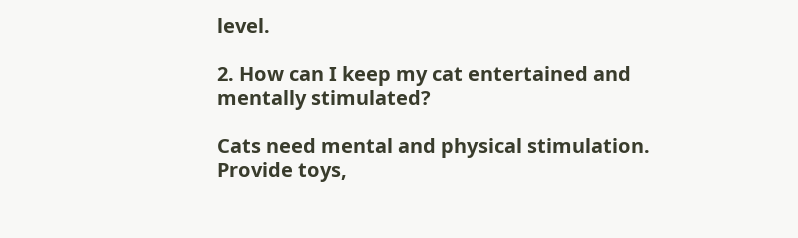level.

2. How can I keep my cat entertained and mentally stimulated?

Cats need mental and physical stimulation. Provide toys,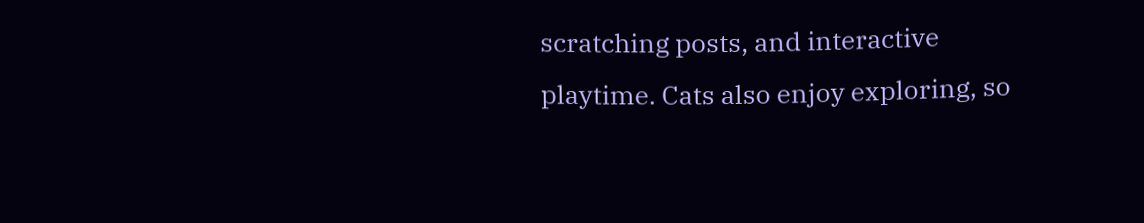scratching posts, and interactive playtime. Cats also enjoy exploring, so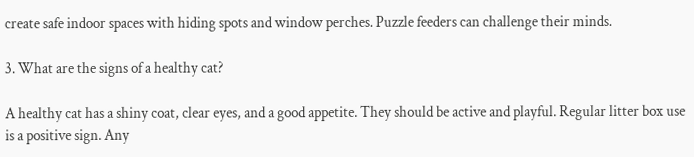create safe indoor spaces with hiding spots and window perches. Puzzle feeders can challenge their minds.

3. What are the signs of a healthy cat?

A healthy cat has a shiny coat, clear eyes, and a good appetite. They should be active and playful. Regular litter box use is a positive sign. Any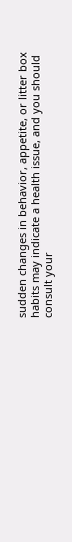sudden changes in behavior, appetite, or litter box habits may indicate a health issue, and you should consult your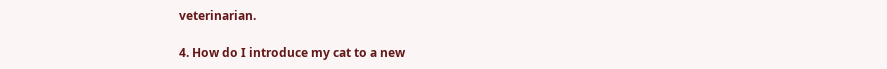veterinarian.

4. How do I introduce my cat to a new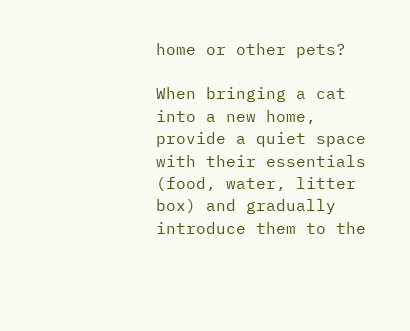home or other pets?

When bringing a cat into a new home, provide a quiet space with their essentials (food, water, litter box) and gradually introduce them to the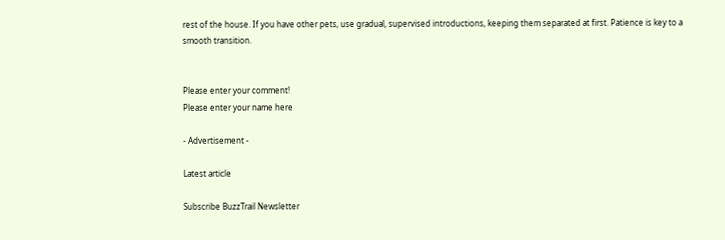rest of the house. If you have other pets, use gradual, supervised introductions, keeping them separated at first. Patience is key to a smooth transition.


Please enter your comment!
Please enter your name here

- Advertisement -

Latest article

Subscribe BuzzTrail Newsletter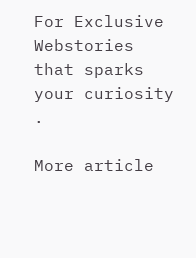For Exclusive Webstories that sparks your curiosity .

More article